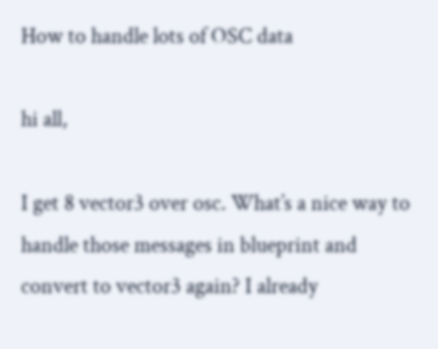How to handle lots of OSC data

hi all,

I get 8 vector3 over osc. What’s a nice way to handle those messages in blueprint and convert to vector3 again? I already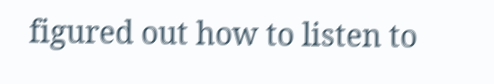figured out how to listen to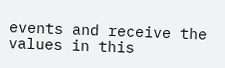events and receive the values in this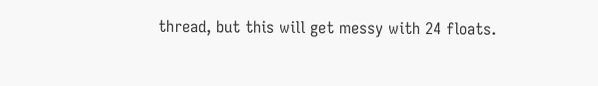thread, but this will get messy with 24 floats.